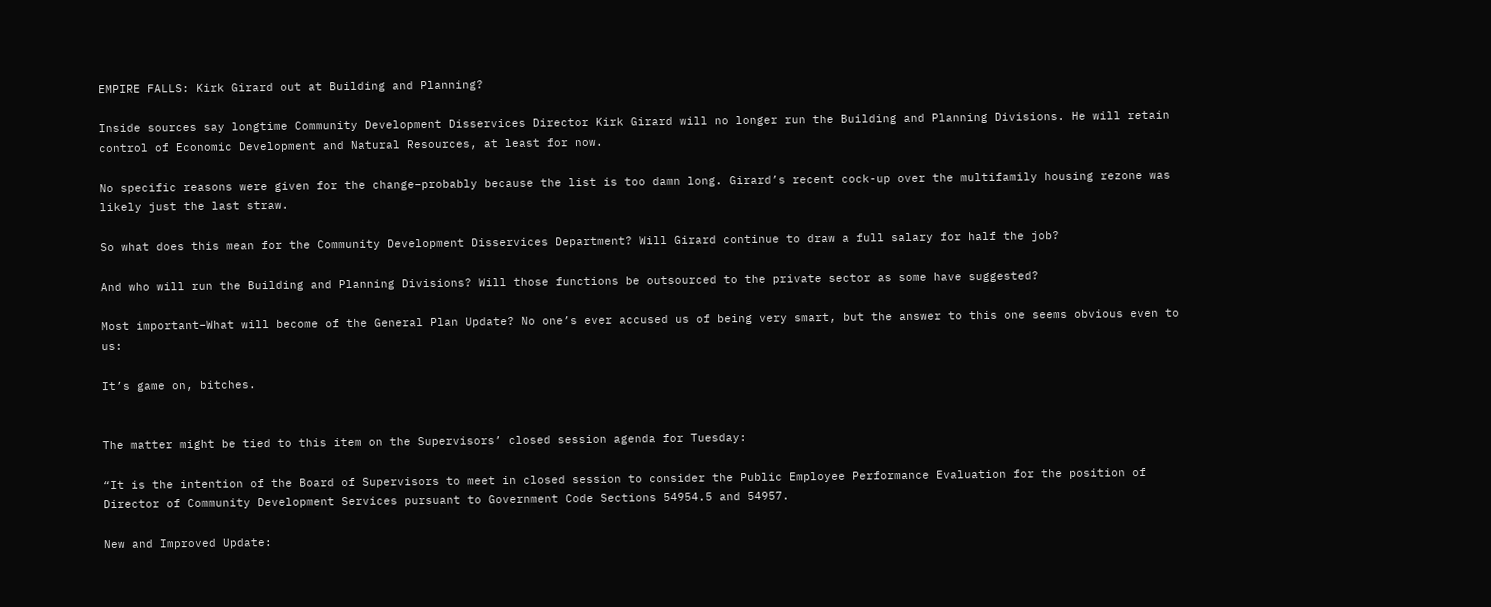EMPIRE FALLS: Kirk Girard out at Building and Planning?

Inside sources say longtime Community Development Disservices Director Kirk Girard will no longer run the Building and Planning Divisions. He will retain control of Economic Development and Natural Resources, at least for now.

No specific reasons were given for the change–probably because the list is too damn long. Girard’s recent cock-up over the multifamily housing rezone was likely just the last straw.

So what does this mean for the Community Development Disservices Department? Will Girard continue to draw a full salary for half the job?

And who will run the Building and Planning Divisions? Will those functions be outsourced to the private sector as some have suggested?

Most important–What will become of the General Plan Update? No one’s ever accused us of being very smart, but the answer to this one seems obvious even to us:

It’s game on, bitches.


The matter might be tied to this item on the Supervisors’ closed session agenda for Tuesday:

“It is the intention of the Board of Supervisors to meet in closed session to consider the Public Employee Performance Evaluation for the position of Director of Community Development Services pursuant to Government Code Sections 54954.5 and 54957.

New and Improved Update: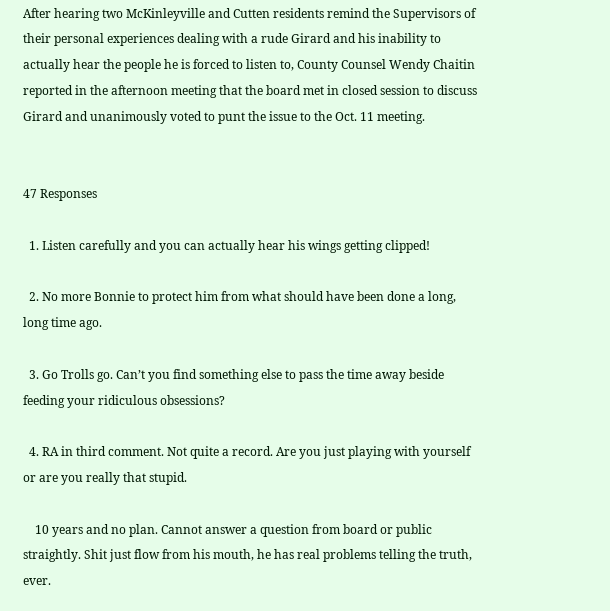After hearing two McKinleyville and Cutten residents remind the Supervisors of their personal experiences dealing with a rude Girard and his inability to actually hear the people he is forced to listen to, County Counsel Wendy Chaitin reported in the afternoon meeting that the board met in closed session to discuss Girard and unanimously voted to punt the issue to the Oct. 11 meeting.


47 Responses

  1. Listen carefully and you can actually hear his wings getting clipped!

  2. No more Bonnie to protect him from what should have been done a long, long time ago.

  3. Go Trolls go. Can’t you find something else to pass the time away beside feeding your ridiculous obsessions?

  4. RA in third comment. Not quite a record. Are you just playing with yourself or are you really that stupid.

    10 years and no plan. Cannot answer a question from board or public straightly. Shit just flow from his mouth, he has real problems telling the truth, ever.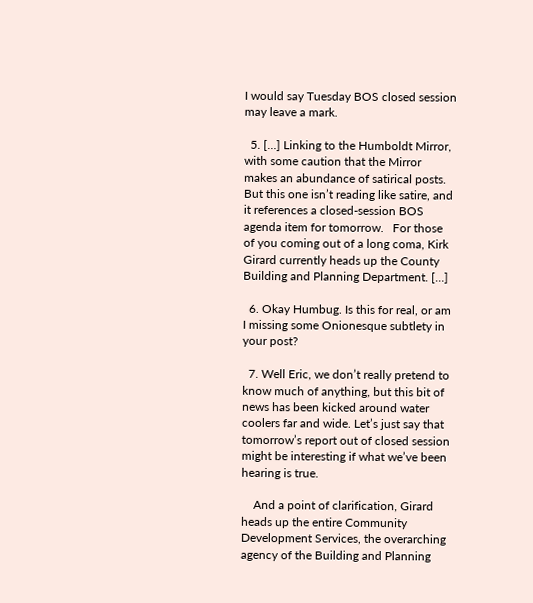I would say Tuesday BOS closed session may leave a mark.

  5. […] Linking to the Humboldt Mirror, with some caution that the Mirror makes an abundance of satirical posts.  But this one isn’t reading like satire, and it references a closed-session BOS agenda item for tomorrow.   For those of you coming out of a long coma, Kirk Girard currently heads up the County Building and Planning Department. […]

  6. Okay Humbug. Is this for real, or am I missing some Onionesque subtlety in your post?

  7. Well Eric, we don’t really pretend to know much of anything, but this bit of news has been kicked around water coolers far and wide. Let’s just say that tomorrow’s report out of closed session might be interesting if what we’ve been hearing is true.

    And a point of clarification, Girard heads up the entire Community Development Services, the overarching agency of the Building and Planning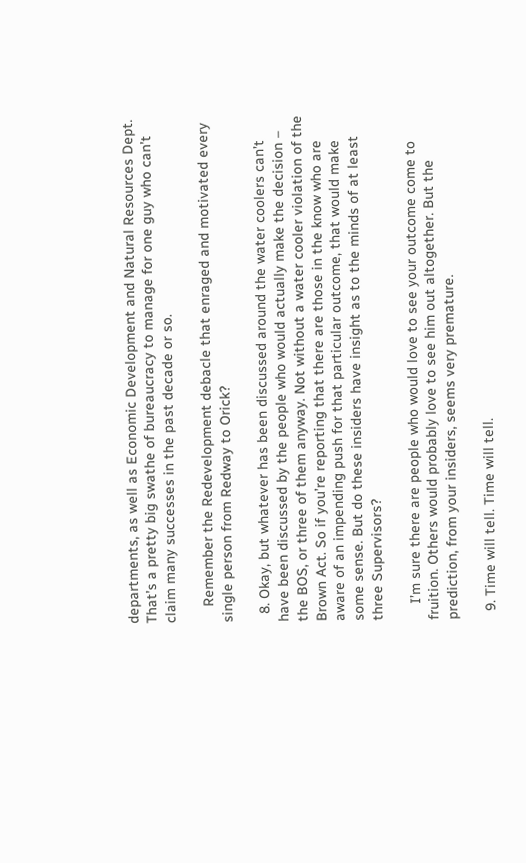departments, as well as Economic Development and Natural Resources Dept. That’s a pretty big swathe of bureaucracy to manage for one guy who can’t claim many successes in the past decade or so.

    Remember the Redevelopment debacle that enraged and motivated every single person from Redway to Orick?

  8. Okay, but whatever has been discussed around the water coolers can’t have been discussed by the people who would actually make the decision – the BOS, or three of them anyway. Not without a water cooler violation of the Brown Act. So if you’re reporting that there are those in the know who are aware of an impending push for that particular outcome, that would make some sense. But do these insiders have insight as to the minds of at least three Supervisors?

    I’m sure there are people who would love to see your outcome come to fruition. Others would probably love to see him out altogether. But the prediction, from your insiders, seems very premature.

  9. Time will tell. Time will tell.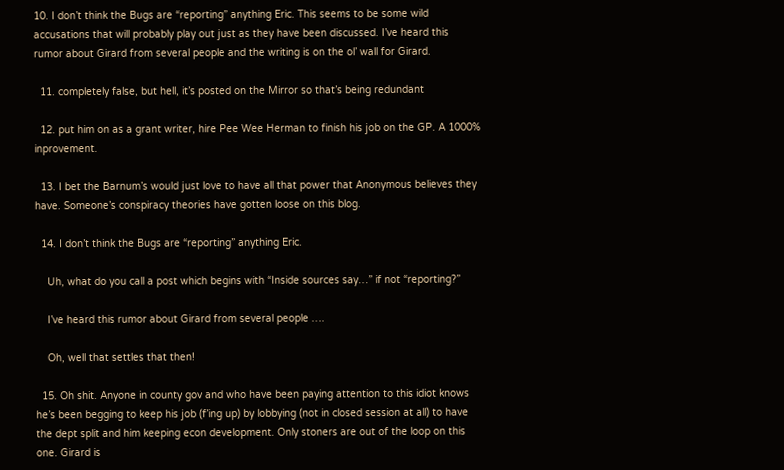10. I don’t think the Bugs are “reporting” anything Eric. This seems to be some wild accusations that will probably play out just as they have been discussed. I’ve heard this rumor about Girard from several people and the writing is on the ol’ wall for Girard.

  11. completely false, but hell, it’s posted on the Mirror so that’s being redundant

  12. put him on as a grant writer, hire Pee Wee Herman to finish his job on the GP. A 1000% inprovement.

  13. I bet the Barnum’s would just love to have all that power that Anonymous believes they have. Someone’s conspiracy theories have gotten loose on this blog.

  14. I don’t think the Bugs are “reporting” anything Eric.

    Uh, what do you call a post which begins with “Inside sources say…” if not “reporting?”

    I’ve heard this rumor about Girard from several people ….

    Oh, well that settles that then!

  15. Oh shit. Anyone in county gov and who have been paying attention to this idiot knows he’s been begging to keep his job (f’ing up) by lobbying (not in closed session at all) to have the dept split and him keeping econ development. Only stoners are out of the loop on this one. Girard is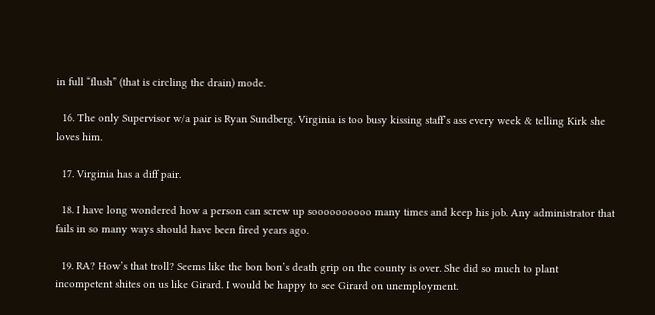in full “flush” (that is circling the drain) mode.

  16. The only Supervisor w/a pair is Ryan Sundberg. Virginia is too busy kissing staff’s ass every week & telling Kirk she loves him.

  17. Virginia has a diff pair.

  18. I have long wondered how a person can screw up soooooooooo many times and keep his job. Any administrator that fails in so many ways should have been fired years ago.

  19. RA? How’s that troll? Seems like the bon bon’s death grip on the county is over. She did so much to plant incompetent shites on us like Girard. I would be happy to see Girard on unemployment.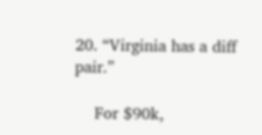20. “Virginia has a diff pair.”

    For $90k,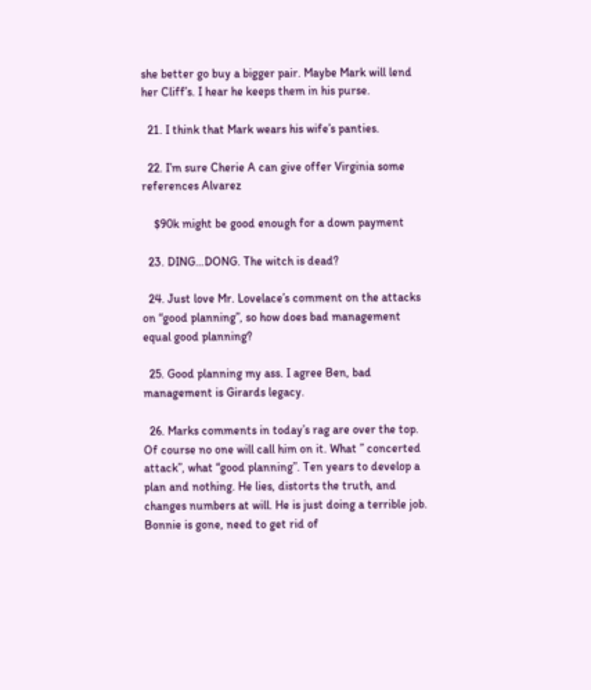she better go buy a bigger pair. Maybe Mark will lend her Cliff’s. I hear he keeps them in his purse.

  21. I think that Mark wears his wife’s panties.

  22. I’m sure Cherie A can give offer Virginia some references Alvarez

    $90k might be good enough for a down payment

  23. DING…DONG. The witch is dead?

  24. Just love Mr. Lovelace’s comment on the attacks on “good planning”, so how does bad management equal good planning?

  25. Good planning my ass. I agree Ben, bad management is Girards legacy.

  26. Marks comments in today’s rag are over the top. Of course no one will call him on it. What ” concerted attack”, what “good planning”. Ten years to develop a plan and nothing. He lies, distorts the truth, and changes numbers at will. He is just doing a terrible job. Bonnie is gone, need to get rid of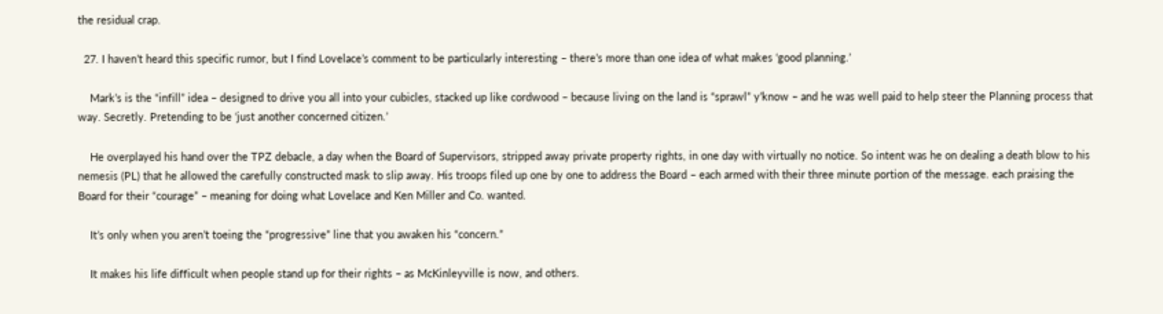the residual crap.

  27. I haven’t heard this specific rumor, but I find Lovelace’s comment to be particularly interesting – there’s more than one idea of what makes ‘good planning.’

    Mark’s is the “infill” idea – designed to drive you all into your cubicles, stacked up like cordwood – because living on the land is “sprawl” y’know – and he was well paid to help steer the Planning process that way. Secretly. Pretending to be ‘just another concerned citizen.’

    He overplayed his hand over the TPZ debacle, a day when the Board of Supervisors, stripped away private property rights, in one day with virtually no notice. So intent was he on dealing a death blow to his nemesis (PL) that he allowed the carefully constructed mask to slip away. His troops filed up one by one to address the Board – each armed with their three minute portion of the message. each praising the Board for their “courage” – meaning for doing what Lovelace and Ken Miller and Co. wanted.

    It’s only when you aren’t toeing the “progressive” line that you awaken his “concern.”

    It makes his life difficult when people stand up for their rights – as McKinleyville is now, and others.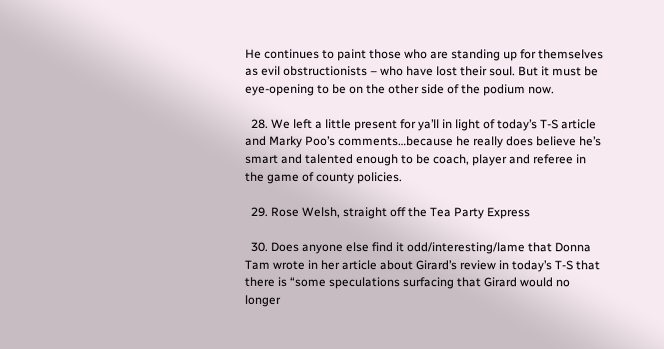He continues to paint those who are standing up for themselves as evil obstructionists – who have lost their soul. But it must be eye-opening to be on the other side of the podium now.

  28. We left a little present for ya’ll in light of today’s T-S article and Marky Poo’s comments…because he really does believe he’s smart and talented enough to be coach, player and referee in the game of county policies.

  29. Rose Welsh, straight off the Tea Party Express

  30. Does anyone else find it odd/interesting/lame that Donna Tam wrote in her article about Girard’s review in today’s T-S that there is “some speculations surfacing that Girard would no longer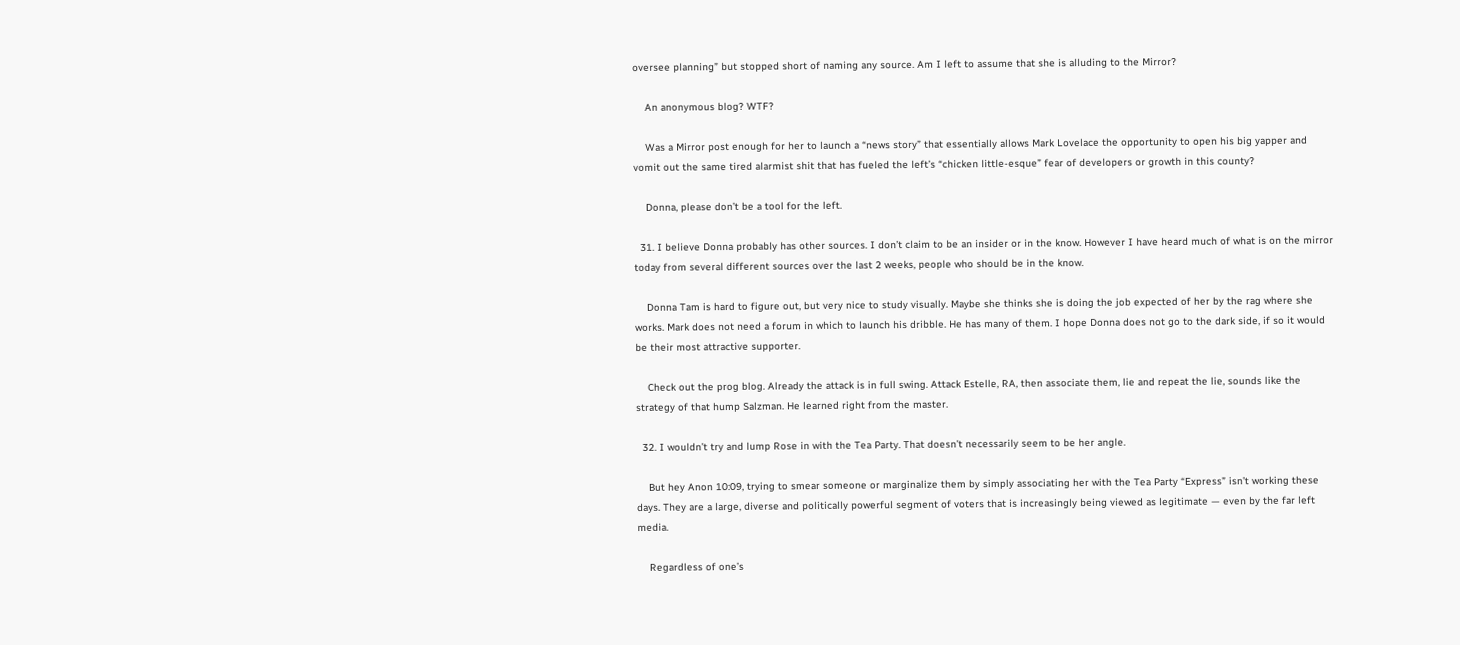oversee planning” but stopped short of naming any source. Am I left to assume that she is alluding to the Mirror?

    An anonymous blog? WTF?

    Was a Mirror post enough for her to launch a “news story” that essentially allows Mark Lovelace the opportunity to open his big yapper and vomit out the same tired alarmist shit that has fueled the left’s “chicken little-esque” fear of developers or growth in this county?

    Donna, please don’t be a tool for the left.

  31. I believe Donna probably has other sources. I don’t claim to be an insider or in the know. However I have heard much of what is on the mirror today from several different sources over the last 2 weeks, people who should be in the know.

    Donna Tam is hard to figure out, but very nice to study visually. Maybe she thinks she is doing the job expected of her by the rag where she works. Mark does not need a forum in which to launch his dribble. He has many of them. I hope Donna does not go to the dark side, if so it would be their most attractive supporter.

    Check out the prog blog. Already the attack is in full swing. Attack Estelle, RA, then associate them, lie and repeat the lie, sounds like the strategy of that hump Salzman. He learned right from the master.

  32. I wouldn’t try and lump Rose in with the Tea Party. That doesn’t necessarily seem to be her angle.

    But hey Anon 10:09, trying to smear someone or marginalize them by simply associating her with the Tea Party “Express” isn’t working these days. They are a large, diverse and politically powerful segment of voters that is increasingly being viewed as legitimate — even by the far left media.

    Regardless of one’s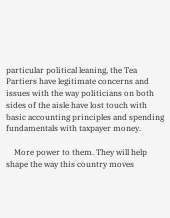particular political leaning, the Tea Partiers have legitimate concerns and issues with the way politicians on both sides of the aisle have lost touch with basic accounting principles and spending fundamentals with taxpayer money.

    More power to them. They will help shape the way this country moves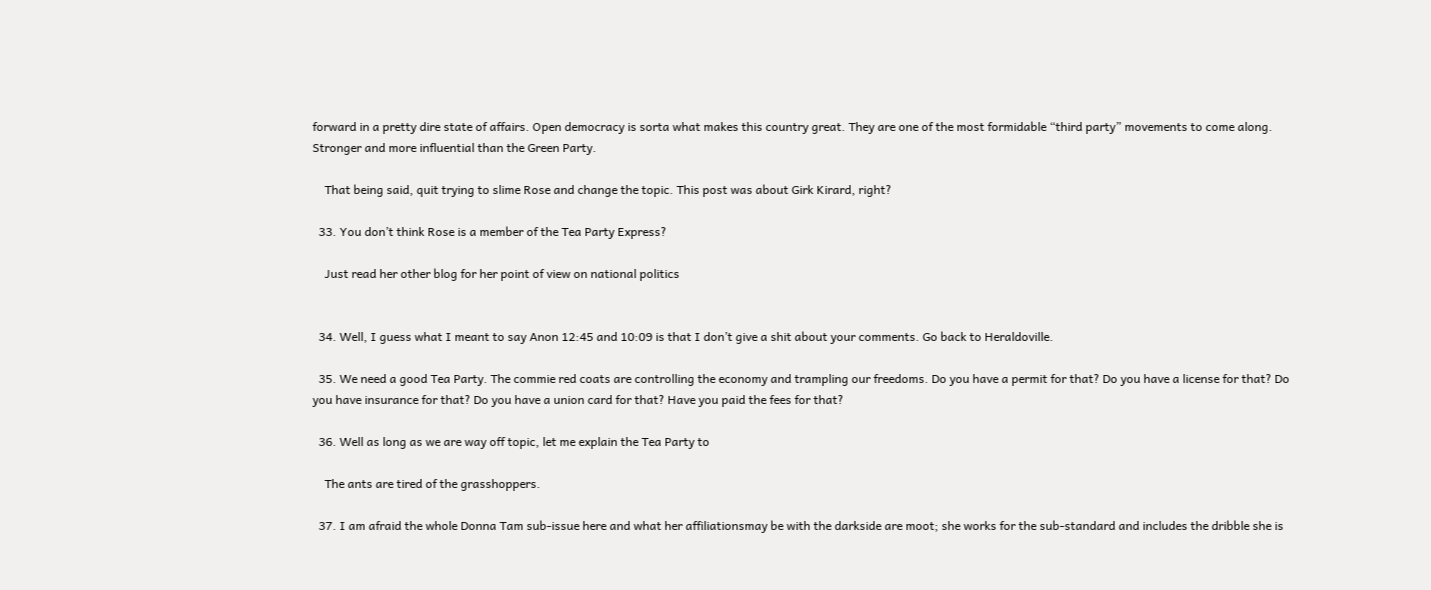forward in a pretty dire state of affairs. Open democracy is sorta what makes this country great. They are one of the most formidable “third party” movements to come along. Stronger and more influential than the Green Party.

    That being said, quit trying to slime Rose and change the topic. This post was about Girk Kirard, right?

  33. You don’t think Rose is a member of the Tea Party Express?

    Just read her other blog for her point of view on national politics


  34. Well, I guess what I meant to say Anon 12:45 and 10:09 is that I don’t give a shit about your comments. Go back to Heraldoville.

  35. We need a good Tea Party. The commie red coats are controlling the economy and trampling our freedoms. Do you have a permit for that? Do you have a license for that? Do you have insurance for that? Do you have a union card for that? Have you paid the fees for that?

  36. Well as long as we are way off topic, let me explain the Tea Party to

    The ants are tired of the grasshoppers.

  37. I am afraid the whole Donna Tam sub-issue here and what her affiliationsmay be with the darkside are moot; she works for the sub-standard and includes the dribble she is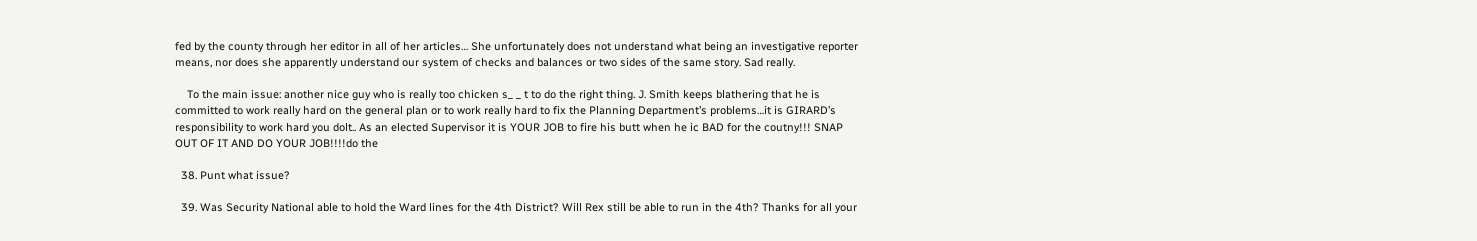fed by the county through her editor in all of her articles… She unfortunately does not understand what being an investigative reporter means, nor does she apparently understand our system of checks and balances or two sides of the same story. Sad really.

    To the main issue: another nice guy who is really too chicken s_ _ t to do the right thing. J. Smith keeps blathering that he is committed to work really hard on the general plan or to work really hard to fix the Planning Department’s problems…it is GIRARD’s responsibility to work hard you dolt.. As an elected Supervisor it is YOUR JOB to fire his butt when he ic BAD for the coutny!!! SNAP OUT OF IT AND DO YOUR JOB!!!!do the

  38. Punt what issue?

  39. Was Security National able to hold the Ward lines for the 4th District? Will Rex still be able to run in the 4th? Thanks for all your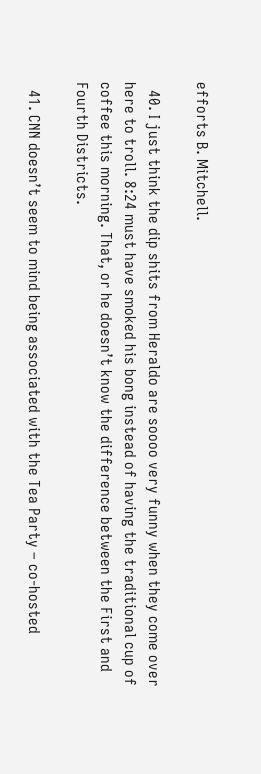efforts B. Mitchell.

  40. I just think the dip shits from Heraldo are soooo very funny when they come over here to troll. 8:24 must have smoked his bong instead of having the traditional cup of coffee this morning. That, or he doesn’t know the difference between the First and Fourth Districts.

  41. CNN doesn’t seem to mind being associated with the Tea Party – co-hosted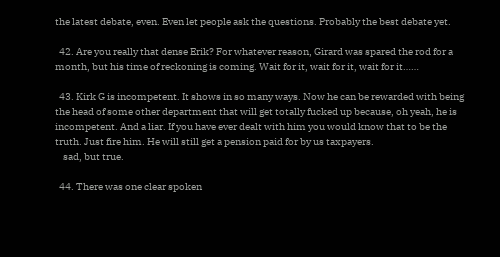the latest debate, even. Even let people ask the questions. Probably the best debate yet.

  42. Are you really that dense Erik? For whatever reason, Girard was spared the rod for a month, but his time of reckoning is coming. Wait for it, wait for it, wait for it……

  43. Kirk G is incompetent. It shows in so many ways. Now he can be rewarded with being the head of some other department that will get totally fucked up because, oh yeah, he is incompetent. And a liar. If you have ever dealt with him you would know that to be the truth. Just fire him. He will still get a pension paid for by us taxpayers.
    sad, but true.

  44. There was one clear spoken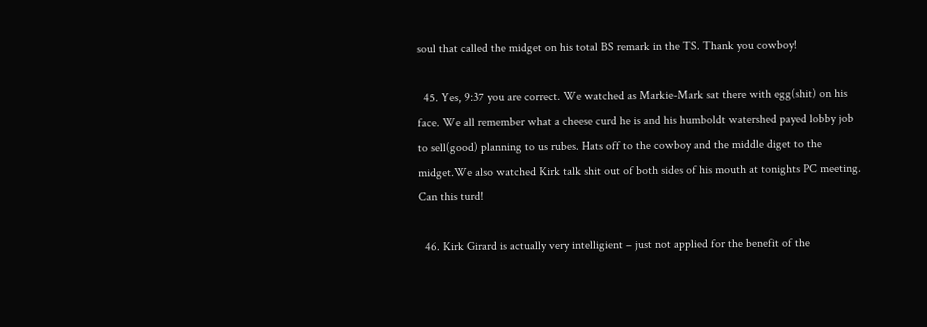soul that called the midget on his total BS remark in the TS. Thank you cowboy!

  45. Yes, 9:37 you are correct. We watched as Markie-Mark sat there with egg(shit) on his face. We all remember what a cheese curd he is and his humboldt watershed payed lobby job to sell(good) planning to us rubes. Hats off to the cowboy and the middle diget to the midget.We also watched Kirk talk shit out of both sides of his mouth at tonights PC meeting. Can this turd!

  46. Kirk Girard is actually very intelligient – just not applied for the benefit of the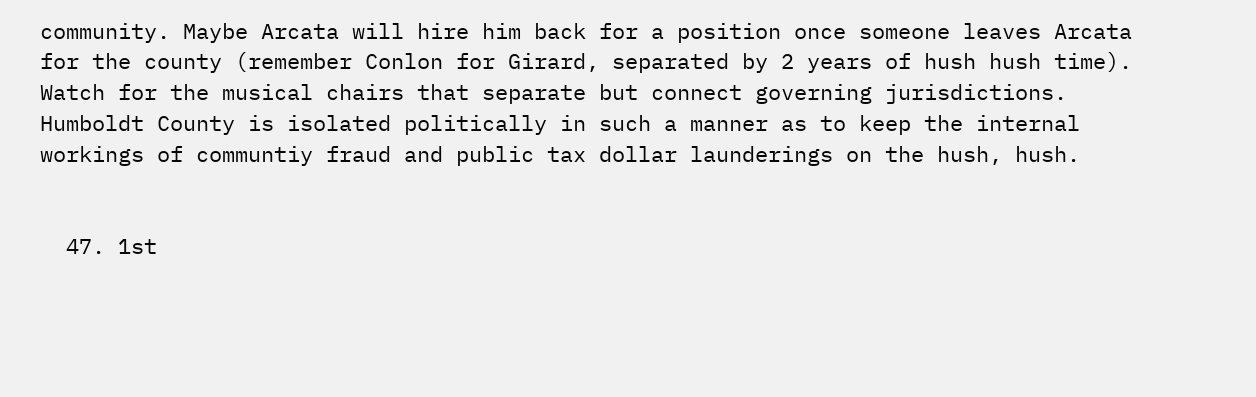community. Maybe Arcata will hire him back for a position once someone leaves Arcata for the county (remember Conlon for Girard, separated by 2 years of hush hush time). Watch for the musical chairs that separate but connect governing jurisdictions. Humboldt County is isolated politically in such a manner as to keep the internal workings of communtiy fraud and public tax dollar launderings on the hush, hush.


  47. 1st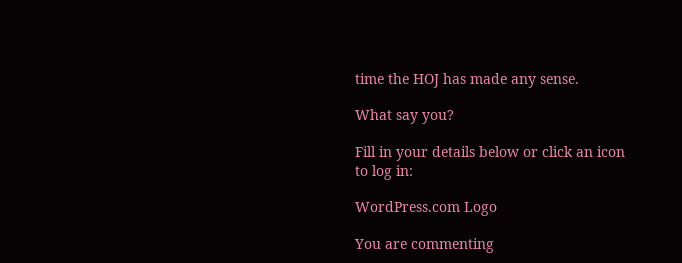time the HOJ has made any sense.

What say you?

Fill in your details below or click an icon to log in:

WordPress.com Logo

You are commenting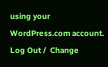using your WordPress.com account. Log Out /  Change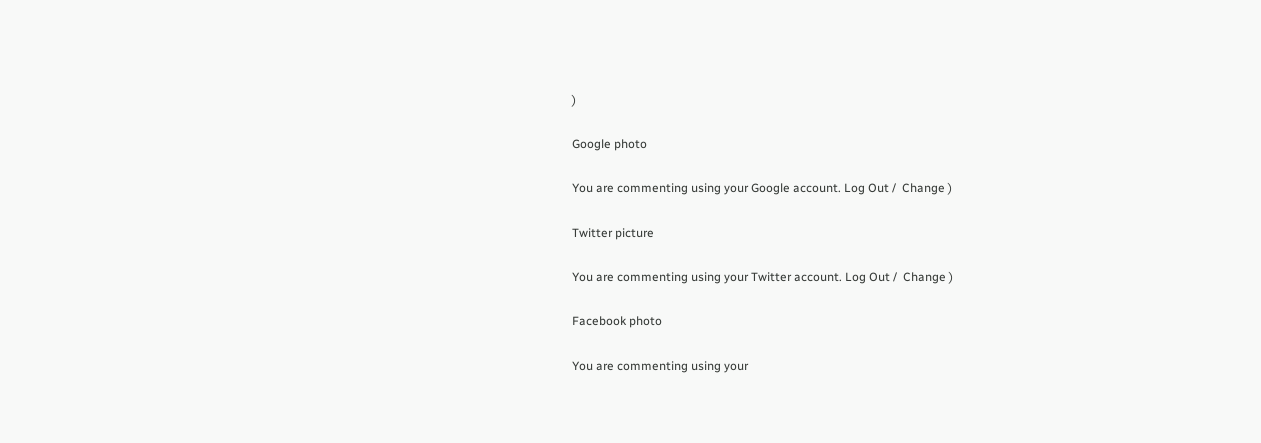)

Google photo

You are commenting using your Google account. Log Out /  Change )

Twitter picture

You are commenting using your Twitter account. Log Out /  Change )

Facebook photo

You are commenting using your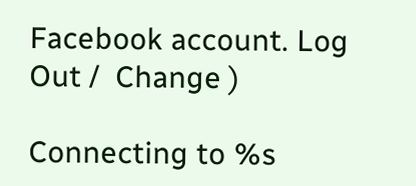Facebook account. Log Out /  Change )

Connecting to %s